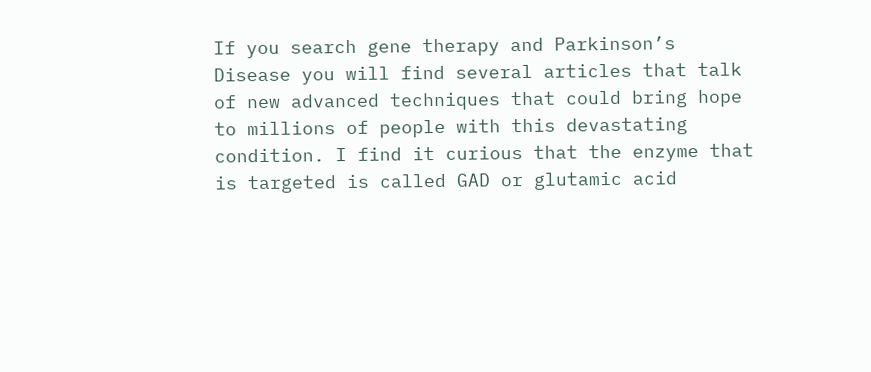If you search gene therapy and Parkinson’s Disease you will find several articles that talk of new advanced techniques that could bring hope to millions of people with this devastating condition. I find it curious that the enzyme that is targeted is called GAD or glutamic acid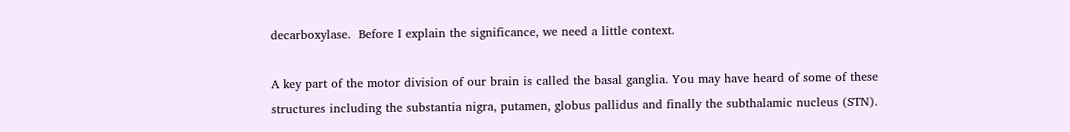decarboxylase.  Before I explain the significance, we need a little context.

A key part of the motor division of our brain is called the basal ganglia. You may have heard of some of these structures including the substantia nigra, putamen, globus pallidus and finally the subthalamic nucleus (STN).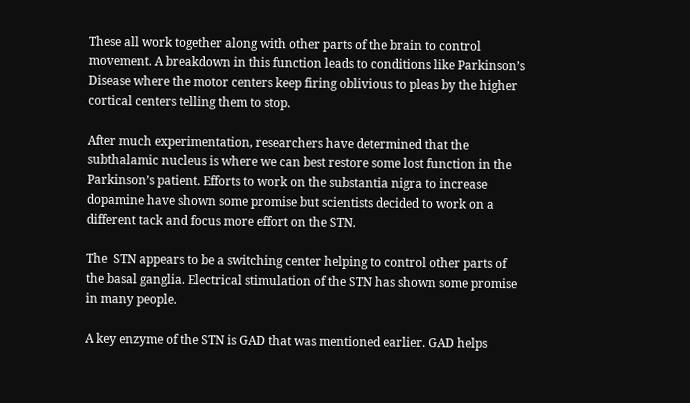These all work together along with other parts of the brain to control movement. A breakdown in this function leads to conditions like Parkinson’s Disease where the motor centers keep firing oblivious to pleas by the higher cortical centers telling them to stop.

After much experimentation, researchers have determined that the subthalamic nucleus is where we can best restore some lost function in the Parkinson’s patient. Efforts to work on the substantia nigra to increase dopamine have shown some promise but scientists decided to work on a different tack and focus more effort on the STN.

The  STN appears to be a switching center helping to control other parts of the basal ganglia. Electrical stimulation of the STN has shown some promise in many people.

A key enzyme of the STN is GAD that was mentioned earlier. GAD helps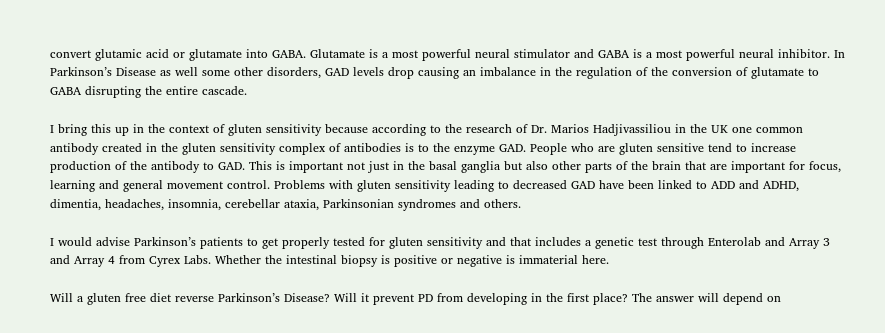convert glutamic acid or glutamate into GABA. Glutamate is a most powerful neural stimulator and GABA is a most powerful neural inhibitor. In Parkinson’s Disease as well some other disorders, GAD levels drop causing an imbalance in the regulation of the conversion of glutamate to GABA disrupting the entire cascade.

I bring this up in the context of gluten sensitivity because according to the research of Dr. Marios Hadjivassiliou in the UK one common antibody created in the gluten sensitivity complex of antibodies is to the enzyme GAD. People who are gluten sensitive tend to increase production of the antibody to GAD. This is important not just in the basal ganglia but also other parts of the brain that are important for focus, learning and general movement control. Problems with gluten sensitivity leading to decreased GAD have been linked to ADD and ADHD, dimentia, headaches, insomnia, cerebellar ataxia, Parkinsonian syndromes and others.

I would advise Parkinson’s patients to get properly tested for gluten sensitivity and that includes a genetic test through Enterolab and Array 3 and Array 4 from Cyrex Labs. Whether the intestinal biopsy is positive or negative is immaterial here.

Will a gluten free diet reverse Parkinson’s Disease? Will it prevent PD from developing in the first place? The answer will depend on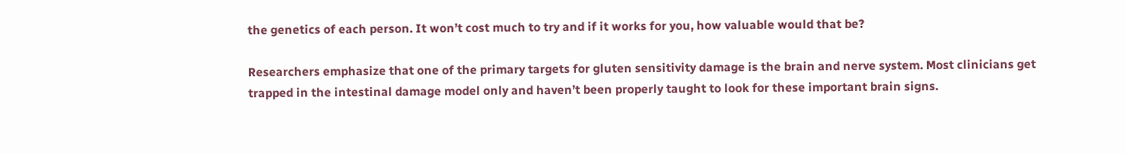the genetics of each person. It won’t cost much to try and if it works for you, how valuable would that be?

Researchers emphasize that one of the primary targets for gluten sensitivity damage is the brain and nerve system. Most clinicians get trapped in the intestinal damage model only and haven’t been properly taught to look for these important brain signs.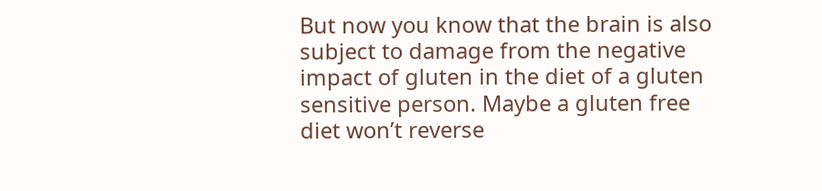But now you know that the brain is also subject to damage from the negative impact of gluten in the diet of a gluten sensitive person. Maybe a gluten free diet won’t reverse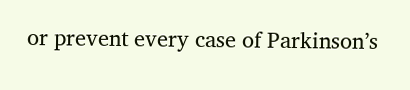or prevent every case of Parkinson’s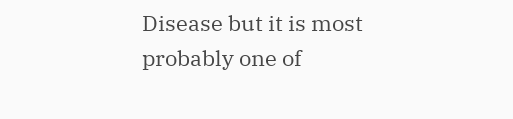Disease but it is most probably one of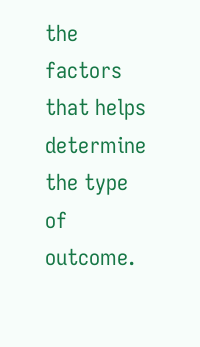the factors that helps determine the type of outcome.